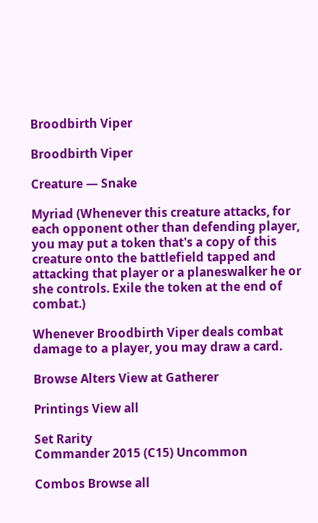Broodbirth Viper

Broodbirth Viper

Creature — Snake

Myriad (Whenever this creature attacks, for each opponent other than defending player, you may put a token that's a copy of this creature onto the battlefield tapped and attacking that player or a planeswalker he or she controls. Exile the token at the end of combat.)

Whenever Broodbirth Viper deals combat damage to a player, you may draw a card.

Browse Alters View at Gatherer

Printings View all

Set Rarity
Commander 2015 (C15) Uncommon

Combos Browse all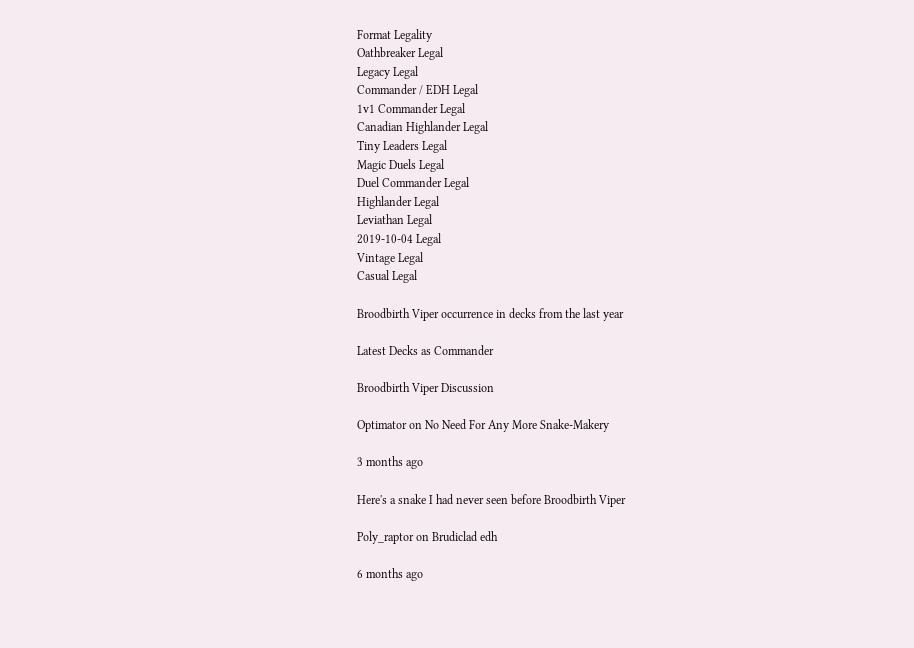Format Legality
Oathbreaker Legal
Legacy Legal
Commander / EDH Legal
1v1 Commander Legal
Canadian Highlander Legal
Tiny Leaders Legal
Magic Duels Legal
Duel Commander Legal
Highlander Legal
Leviathan Legal
2019-10-04 Legal
Vintage Legal
Casual Legal

Broodbirth Viper occurrence in decks from the last year

Latest Decks as Commander

Broodbirth Viper Discussion

Optimator on No Need For Any More Snake-Makery

3 months ago

Here's a snake I had never seen before Broodbirth Viper

Poly_raptor on Brudiclad edh

6 months ago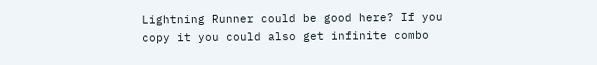Lightning Runner could be good here? If you copy it you could also get infinite combo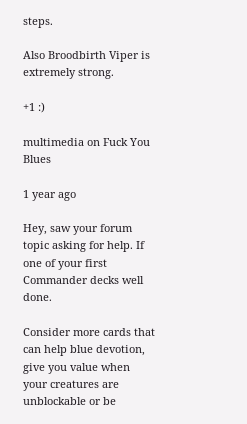steps.

Also Broodbirth Viper is extremely strong.

+1 :)

multimedia on Fuck You Blues

1 year ago

Hey, saw your forum topic asking for help. If one of your first Commander decks well done.

Consider more cards that can help blue devotion, give you value when your creatures are unblockable or be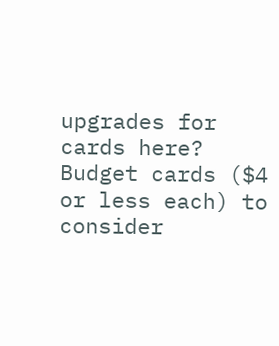upgrades for cards here? Budget cards ($4 or less each) to consider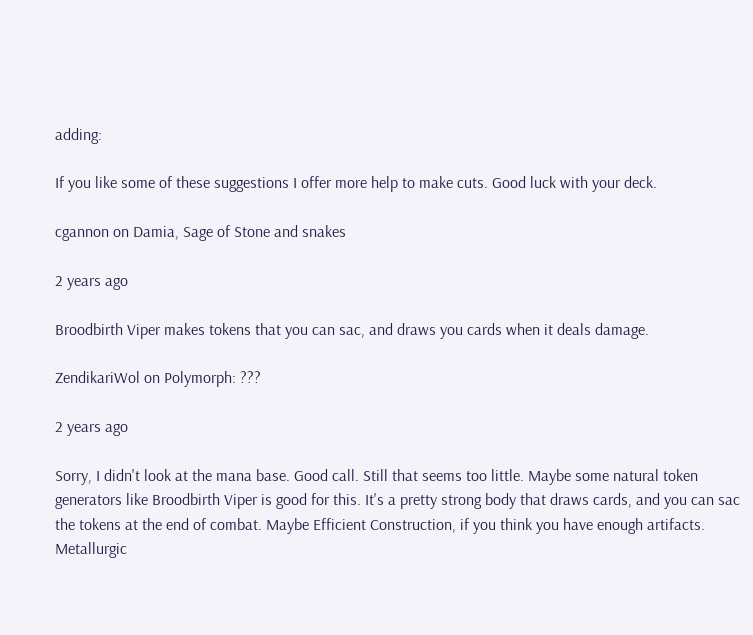adding:

If you like some of these suggestions I offer more help to make cuts. Good luck with your deck.

cgannon on Damia, Sage of Stone and snakes

2 years ago

Broodbirth Viper makes tokens that you can sac, and draws you cards when it deals damage.

ZendikariWol on Polymorph: ???

2 years ago

Sorry, I didn't look at the mana base. Good call. Still that seems too little. Maybe some natural token generators like Broodbirth Viper is good for this. It's a pretty strong body that draws cards, and you can sac the tokens at the end of combat. Maybe Efficient Construction, if you think you have enough artifacts. Metallurgic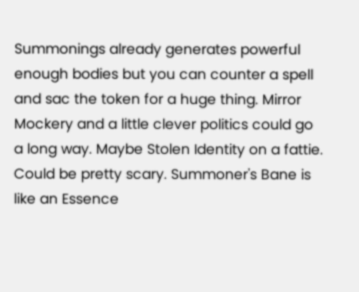Summonings already generates powerful enough bodies but you can counter a spell and sac the token for a huge thing. Mirror Mockery and a little clever politics could go a long way. Maybe Stolen Identity on a fattie. Could be pretty scary. Summoner's Bane is like an Essence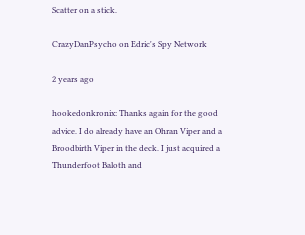Scatter on a stick.

CrazyDanPsycho on Edric's Spy Network

2 years ago

hookedonkronix: Thanks again for the good advice. I do already have an Ohran Viper and a Broodbirth Viper in the deck. I just acquired a Thunderfoot Baloth and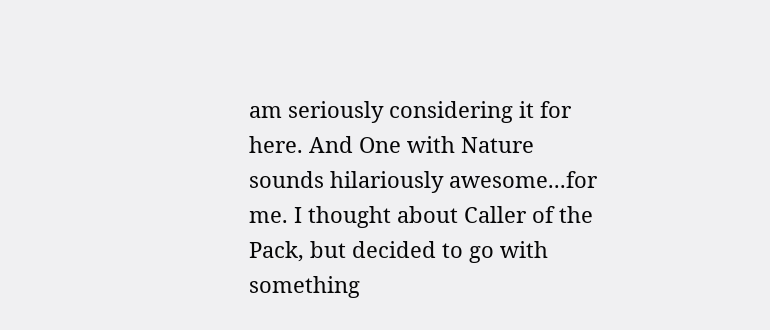am seriously considering it for here. And One with Nature sounds hilariously awesome...for me. I thought about Caller of the Pack, but decided to go with something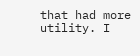that had more utility. I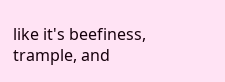like it's beefiness, trample, and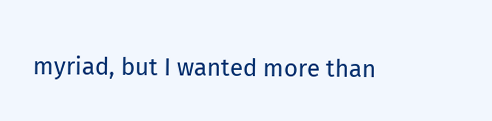myriad, but I wanted more than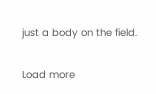just a body on the field.

Load more